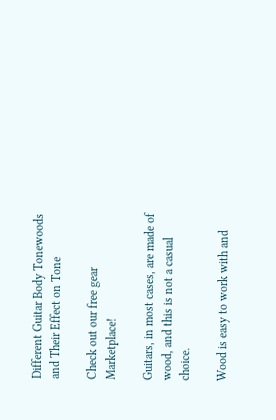Different Guitar Body Tonewoods and Their Effect on Tone

Check out our free gear Marketplace!

Guitars, in most cases, are made of wood, and this is not a casual choice.

Wood is easy to work with and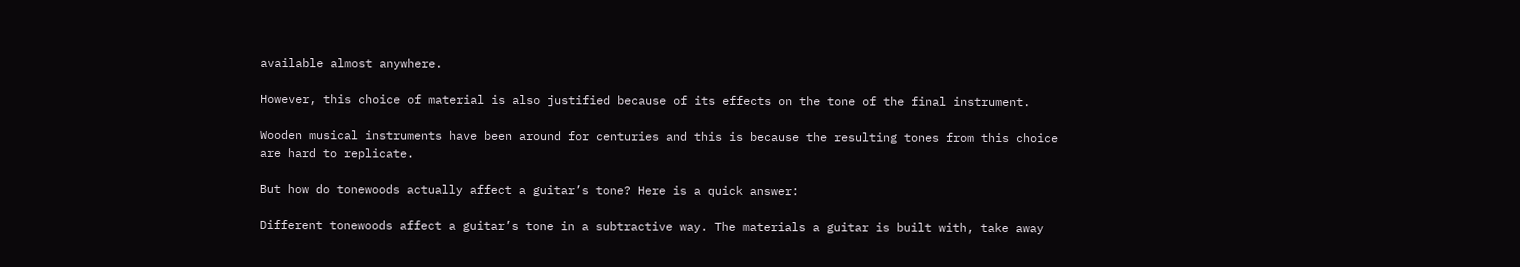available almost anywhere.

However, this choice of material is also justified because of its effects on the tone of the final instrument.

Wooden musical instruments have been around for centuries and this is because the resulting tones from this choice are hard to replicate.

But how do tonewoods actually affect a guitar’s tone? Here is a quick answer:

Different tonewoods affect a guitar’s tone in a subtractive way. The materials a guitar is built with, take away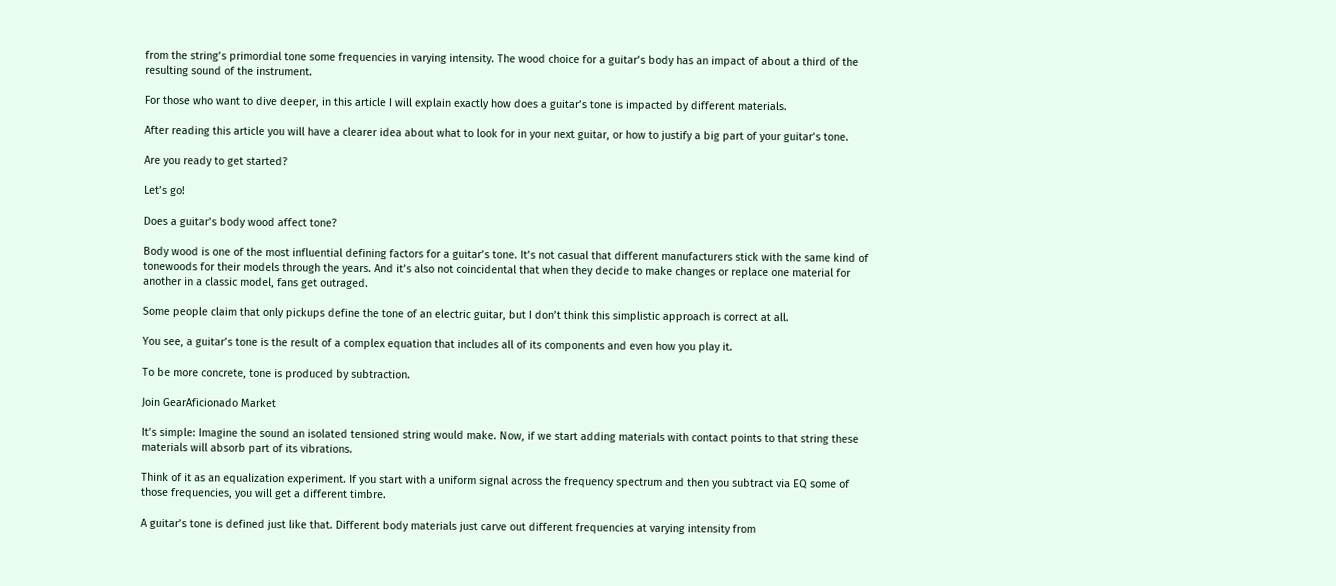from the string’s primordial tone some frequencies in varying intensity. The wood choice for a guitar’s body has an impact of about a third of the resulting sound of the instrument.

For those who want to dive deeper, in this article I will explain exactly how does a guitar’s tone is impacted by different materials.

After reading this article you will have a clearer idea about what to look for in your next guitar, or how to justify a big part of your guitar’s tone.

Are you ready to get started?

Let’s go!

Does a guitar’s body wood affect tone?

Body wood is one of the most influential defining factors for a guitar’s tone. It’s not casual that different manufacturers stick with the same kind of tonewoods for their models through the years. And it’s also not coincidental that when they decide to make changes or replace one material for another in a classic model, fans get outraged.

Some people claim that only pickups define the tone of an electric guitar, but I don’t think this simplistic approach is correct at all.

You see, a guitar’s tone is the result of a complex equation that includes all of its components and even how you play it.

To be more concrete, tone is produced by subtraction.

Join GearAficionado Market

It’s simple: Imagine the sound an isolated tensioned string would make. Now, if we start adding materials with contact points to that string these materials will absorb part of its vibrations.

Think of it as an equalization experiment. If you start with a uniform signal across the frequency spectrum and then you subtract via EQ some of those frequencies, you will get a different timbre.

A guitar’s tone is defined just like that. Different body materials just carve out different frequencies at varying intensity from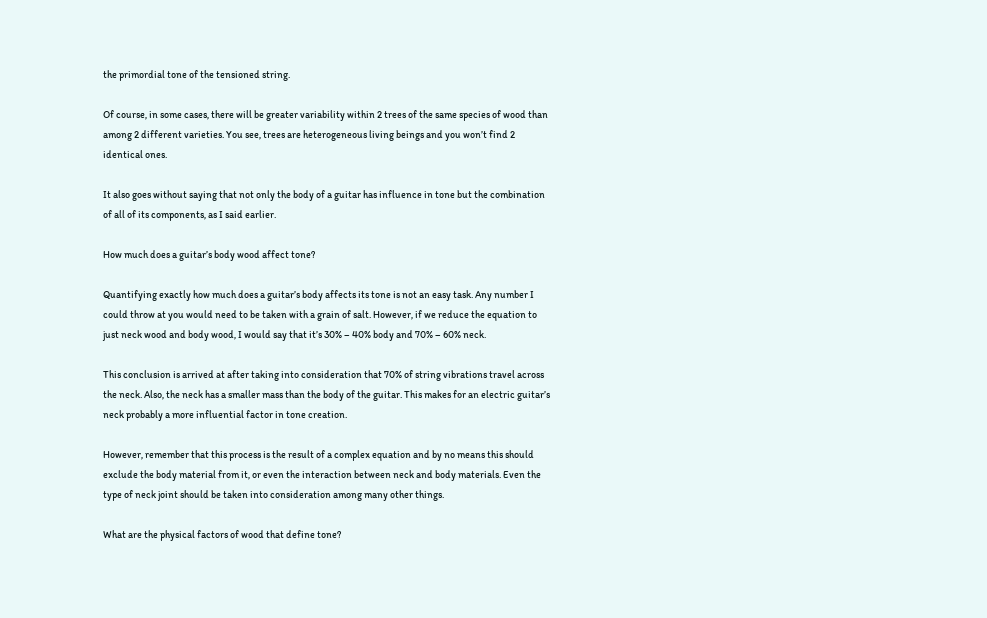the primordial tone of the tensioned string.

Of course, in some cases, there will be greater variability within 2 trees of the same species of wood than among 2 different varieties. You see, trees are heterogeneous living beings and you won’t find 2 identical ones.

It also goes without saying that not only the body of a guitar has influence in tone but the combination of all of its components, as I said earlier.

How much does a guitar’s body wood affect tone?

Quantifying exactly how much does a guitar’s body affects its tone is not an easy task. Any number I could throw at you would need to be taken with a grain of salt. However, if we reduce the equation to just neck wood and body wood, I would say that it’s 30% – 40% body and 70% – 60% neck.

This conclusion is arrived at after taking into consideration that 70% of string vibrations travel across the neck. Also, the neck has a smaller mass than the body of the guitar. This makes for an electric guitar’s neck probably a more influential factor in tone creation.

However, remember that this process is the result of a complex equation and by no means this should exclude the body material from it, or even the interaction between neck and body materials. Even the type of neck joint should be taken into consideration among many other things.

What are the physical factors of wood that define tone?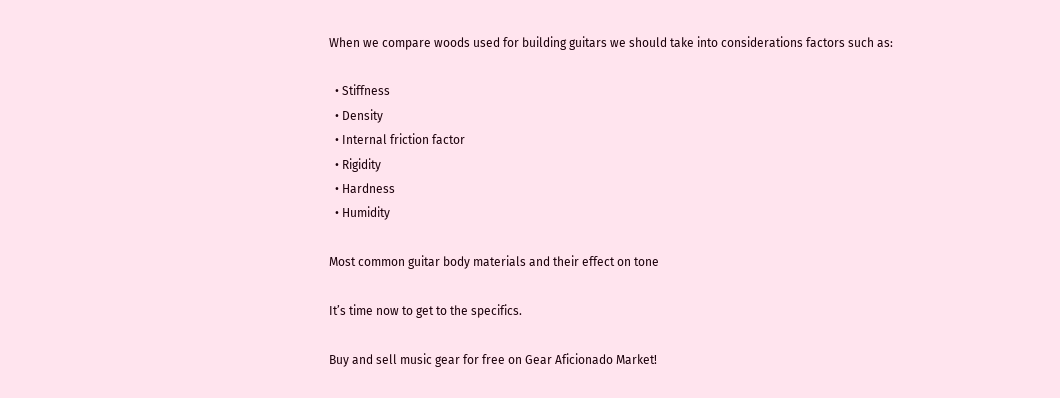When we compare woods used for building guitars we should take into considerations factors such as:

  • Stiffness
  • Density
  • Internal friction factor
  • Rigidity
  • Hardness
  • Humidity

Most common guitar body materials and their effect on tone

It’s time now to get to the specifics.

Buy and sell music gear for free on Gear Aficionado Market!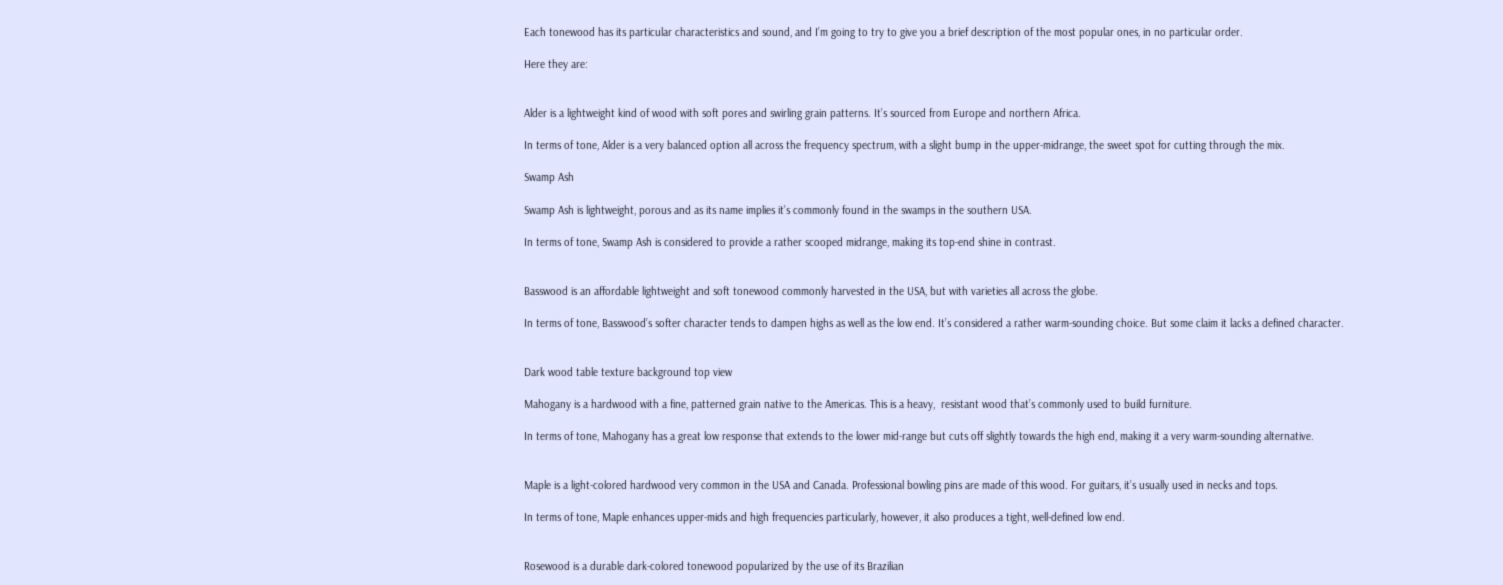Each tonewood has its particular characteristics and sound, and I’m going to try to give you a brief description of the most popular ones, in no particular order.

Here they are:


Alder is a lightweight kind of wood with soft pores and swirling grain patterns. It’s sourced from Europe and northern Africa.

In terms of tone, Alder is a very balanced option all across the frequency spectrum, with a slight bump in the upper-midrange, the sweet spot for cutting through the mix.

Swamp Ash

Swamp Ash is lightweight, porous and as its name implies it’s commonly found in the swamps in the southern USA.

In terms of tone, Swamp Ash is considered to provide a rather scooped midrange, making its top-end shine in contrast.


Basswood is an affordable lightweight and soft tonewood commonly harvested in the USA, but with varieties all across the globe.

In terms of tone, Basswood’s softer character tends to dampen highs as well as the low end. It’s considered a rather warm-sounding choice. But some claim it lacks a defined character.


Dark wood table texture background top view

Mahogany is a hardwood with a fine, patterned grain native to the Americas. This is a heavy,  resistant wood that’s commonly used to build furniture.

In terms of tone, Mahogany has a great low response that extends to the lower mid-range but cuts off slightly towards the high end, making it a very warm-sounding alternative.


Maple is a light-colored hardwood very common in the USA and Canada. Professional bowling pins are made of this wood. For guitars, it’s usually used in necks and tops.

In terms of tone, Maple enhances upper-mids and high frequencies particularly, however, it also produces a tight, well-defined low end.


Rosewood is a durable dark-colored tonewood popularized by the use of its Brazilian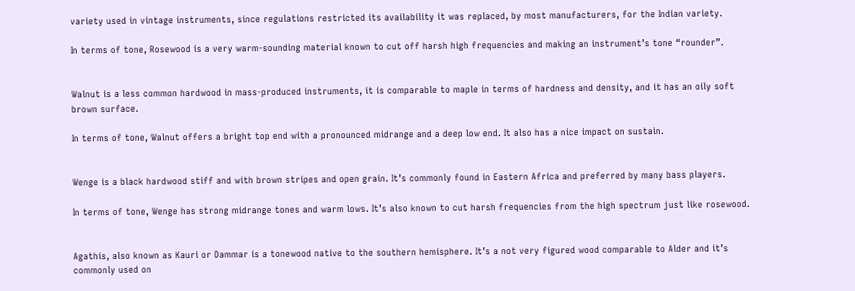variety used in vintage instruments, since regulations restricted its availability it was replaced, by most manufacturers, for the Indian variety.

In terms of tone, Rosewood is a very warm-sounding material known to cut off harsh high frequencies and making an instrument’s tone “rounder”.


Walnut is a less common hardwood in mass-produced instruments, it is comparable to maple in terms of hardness and density, and it has an oily soft brown surface.

In terms of tone, Walnut offers a bright top end with a pronounced midrange and a deep low end. It also has a nice impact on sustain.


Wenge is a black hardwood stiff and with brown stripes and open grain. It’s commonly found in Eastern Africa and preferred by many bass players.

In terms of tone, Wenge has strong midrange tones and warm lows. It’s also known to cut harsh frequencies from the high spectrum just like rosewood.


Agathis, also known as Kauri or Dammar is a tonewood native to the southern hemisphere. It’s a not very figured wood comparable to Alder and it’s commonly used on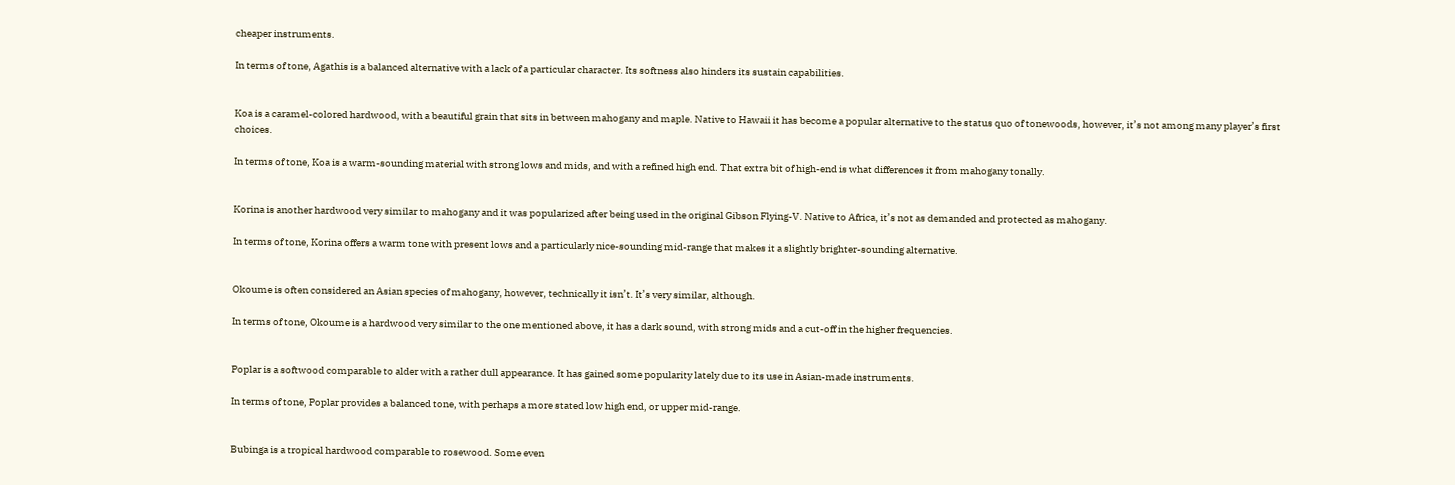cheaper instruments.

In terms of tone, Agathis is a balanced alternative with a lack of a particular character. Its softness also hinders its sustain capabilities.


Koa is a caramel-colored hardwood, with a beautiful grain that sits in between mahogany and maple. Native to Hawaii it has become a popular alternative to the status quo of tonewoods, however, it’s not among many player’s first choices.

In terms of tone, Koa is a warm-sounding material with strong lows and mids, and with a refined high end. That extra bit of high-end is what differences it from mahogany tonally.


Korina is another hardwood very similar to mahogany and it was popularized after being used in the original Gibson Flying-V. Native to Africa, it’s not as demanded and protected as mahogany.

In terms of tone, Korina offers a warm tone with present lows and a particularly nice-sounding mid-range that makes it a slightly brighter-sounding alternative.


Okoume is often considered an Asian species of mahogany, however, technically it isn’t. It’s very similar, although.

In terms of tone, Okoume is a hardwood very similar to the one mentioned above, it has a dark sound, with strong mids and a cut-off in the higher frequencies.


Poplar is a softwood comparable to alder with a rather dull appearance. It has gained some popularity lately due to its use in Asian-made instruments.

In terms of tone, Poplar provides a balanced tone, with perhaps a more stated low high end, or upper mid-range.


Bubinga is a tropical hardwood comparable to rosewood. Some even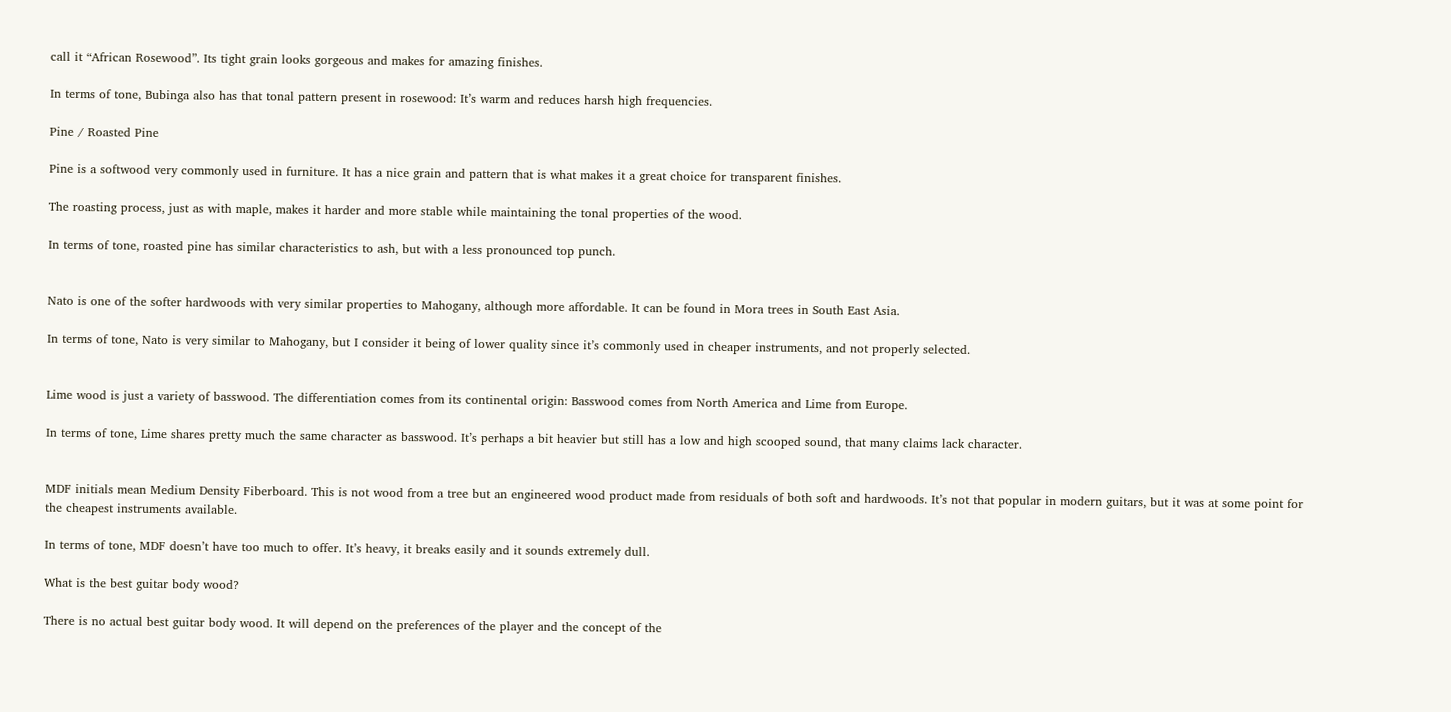call it “African Rosewood”. Its tight grain looks gorgeous and makes for amazing finishes.

In terms of tone, Bubinga also has that tonal pattern present in rosewood: It’s warm and reduces harsh high frequencies.

Pine / Roasted Pine

Pine is a softwood very commonly used in furniture. It has a nice grain and pattern that is what makes it a great choice for transparent finishes.

The roasting process, just as with maple, makes it harder and more stable while maintaining the tonal properties of the wood.

In terms of tone, roasted pine has similar characteristics to ash, but with a less pronounced top punch.


Nato is one of the softer hardwoods with very similar properties to Mahogany, although more affordable. It can be found in Mora trees in South East Asia.

In terms of tone, Nato is very similar to Mahogany, but I consider it being of lower quality since it’s commonly used in cheaper instruments, and not properly selected.


Lime wood is just a variety of basswood. The differentiation comes from its continental origin: Basswood comes from North America and Lime from Europe.

In terms of tone, Lime shares pretty much the same character as basswood. It’s perhaps a bit heavier but still has a low and high scooped sound, that many claims lack character.


MDF initials mean Medium Density Fiberboard. This is not wood from a tree but an engineered wood product made from residuals of both soft and hardwoods. It’s not that popular in modern guitars, but it was at some point for the cheapest instruments available.

In terms of tone, MDF doesn’t have too much to offer. It’s heavy, it breaks easily and it sounds extremely dull.

What is the best guitar body wood?

There is no actual best guitar body wood. It will depend on the preferences of the player and the concept of the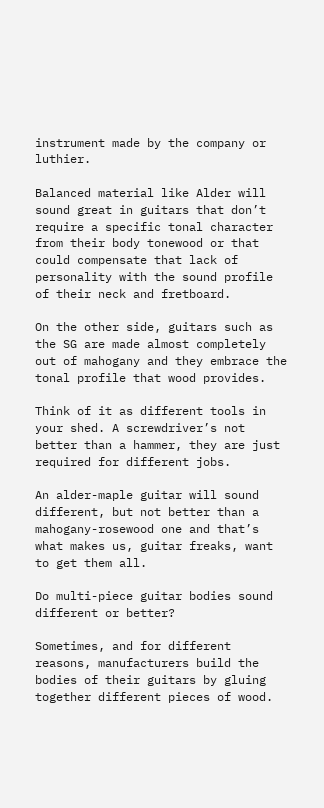instrument made by the company or luthier.

Balanced material like Alder will sound great in guitars that don’t require a specific tonal character from their body tonewood or that could compensate that lack of personality with the sound profile of their neck and fretboard.

On the other side, guitars such as the SG are made almost completely out of mahogany and they embrace the tonal profile that wood provides.

Think of it as different tools in your shed. A screwdriver’s not better than a hammer, they are just required for different jobs.

An alder-maple guitar will sound different, but not better than a mahogany-rosewood one and that’s what makes us, guitar freaks, want to get them all.

Do multi-piece guitar bodies sound different or better?

Sometimes, and for different reasons, manufacturers build the bodies of their guitars by gluing together different pieces of wood.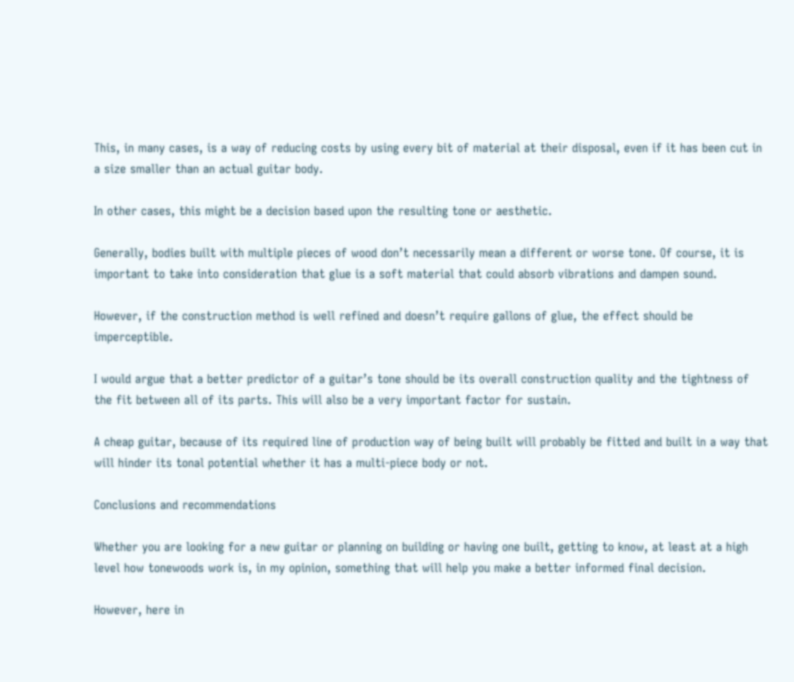This, in many cases, is a way of reducing costs by using every bit of material at their disposal, even if it has been cut in a size smaller than an actual guitar body.

In other cases, this might be a decision based upon the resulting tone or aesthetic.

Generally, bodies built with multiple pieces of wood don’t necessarily mean a different or worse tone. Of course, it is important to take into consideration that glue is a soft material that could absorb vibrations and dampen sound.

However, if the construction method is well refined and doesn’t require gallons of glue, the effect should be imperceptible.

I would argue that a better predictor of a guitar’s tone should be its overall construction quality and the tightness of the fit between all of its parts. This will also be a very important factor for sustain.

A cheap guitar, because of its required line of production way of being built will probably be fitted and built in a way that will hinder its tonal potential whether it has a multi-piece body or not.

Conclusions and recommendations

Whether you are looking for a new guitar or planning on building or having one built, getting to know, at least at a high level how tonewoods work is, in my opinion, something that will help you make a better informed final decision.

However, here in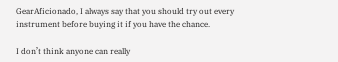GearAficionado, I always say that you should try out every instrument before buying it if you have the chance.

I don’t think anyone can really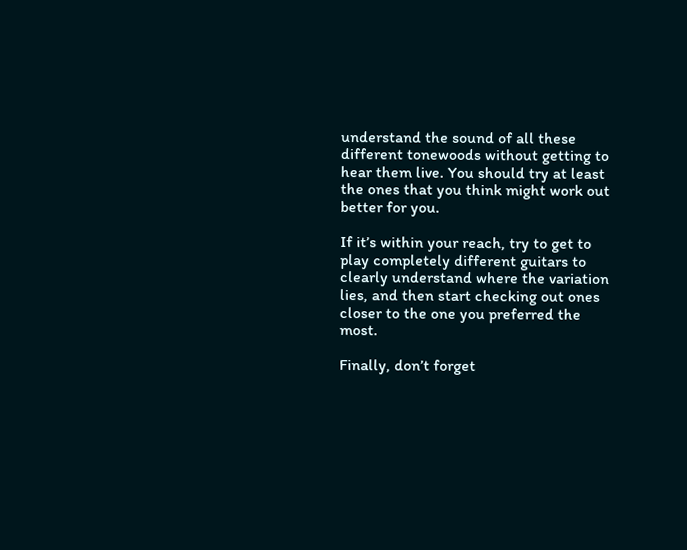understand the sound of all these different tonewoods without getting to hear them live. You should try at least the ones that you think might work out better for you.

If it’s within your reach, try to get to play completely different guitars to clearly understand where the variation lies, and then start checking out ones closer to the one you preferred the most.

Finally, don’t forget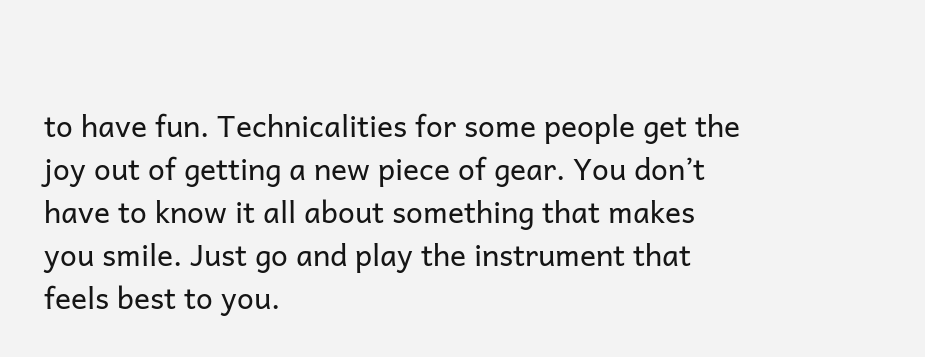to have fun. Technicalities for some people get the joy out of getting a new piece of gear. You don’t have to know it all about something that makes you smile. Just go and play the instrument that feels best to you.